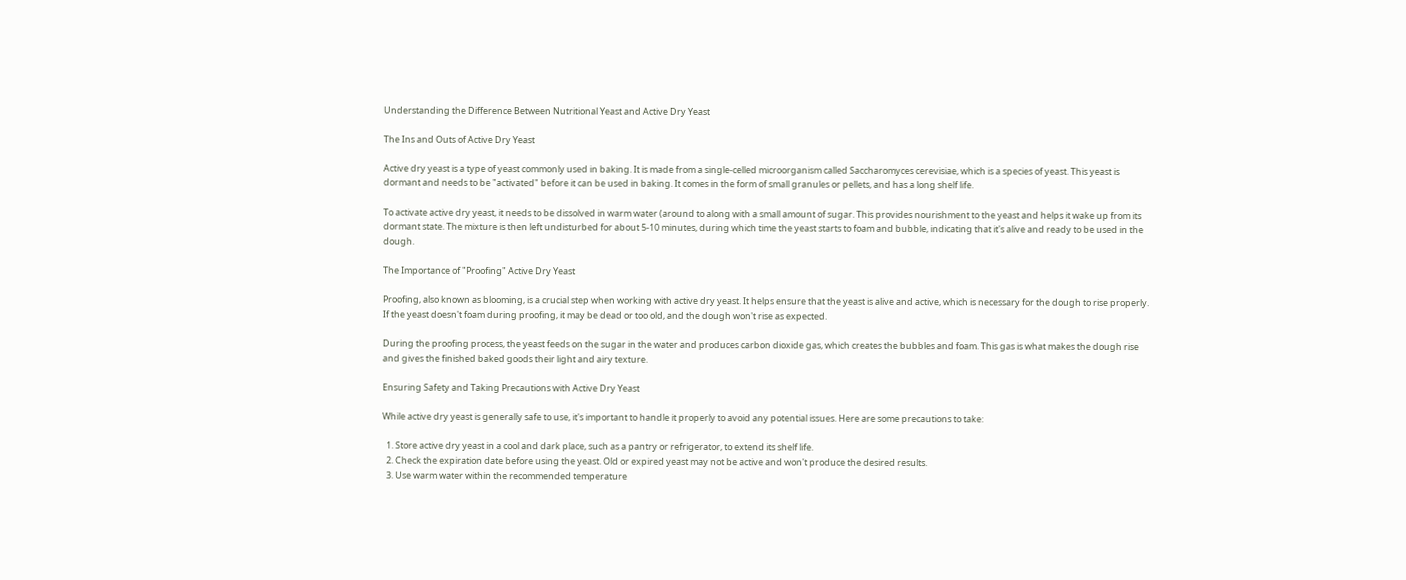Understanding the Difference Between Nutritional Yeast and Active Dry Yeast

The Ins and Outs of Active Dry Yeast

Active dry yeast is a type of yeast commonly used in baking. It is made from a single-celled microorganism called Saccharomyces cerevisiae, which is a species of yeast. This yeast is dormant and needs to be "activated" before it can be used in baking. It comes in the form of small granules or pellets, and has a long shelf life.

To activate active dry yeast, it needs to be dissolved in warm water (around to along with a small amount of sugar. This provides nourishment to the yeast and helps it wake up from its dormant state. The mixture is then left undisturbed for about 5-10 minutes, during which time the yeast starts to foam and bubble, indicating that it's alive and ready to be used in the dough.

The Importance of "Proofing" Active Dry Yeast

Proofing, also known as blooming, is a crucial step when working with active dry yeast. It helps ensure that the yeast is alive and active, which is necessary for the dough to rise properly. If the yeast doesn't foam during proofing, it may be dead or too old, and the dough won't rise as expected.

During the proofing process, the yeast feeds on the sugar in the water and produces carbon dioxide gas, which creates the bubbles and foam. This gas is what makes the dough rise and gives the finished baked goods their light and airy texture.

Ensuring Safety and Taking Precautions with Active Dry Yeast

While active dry yeast is generally safe to use, it's important to handle it properly to avoid any potential issues. Here are some precautions to take:

  1. Store active dry yeast in a cool and dark place, such as a pantry or refrigerator, to extend its shelf life.
  2. Check the expiration date before using the yeast. Old or expired yeast may not be active and won't produce the desired results.
  3. Use warm water within the recommended temperature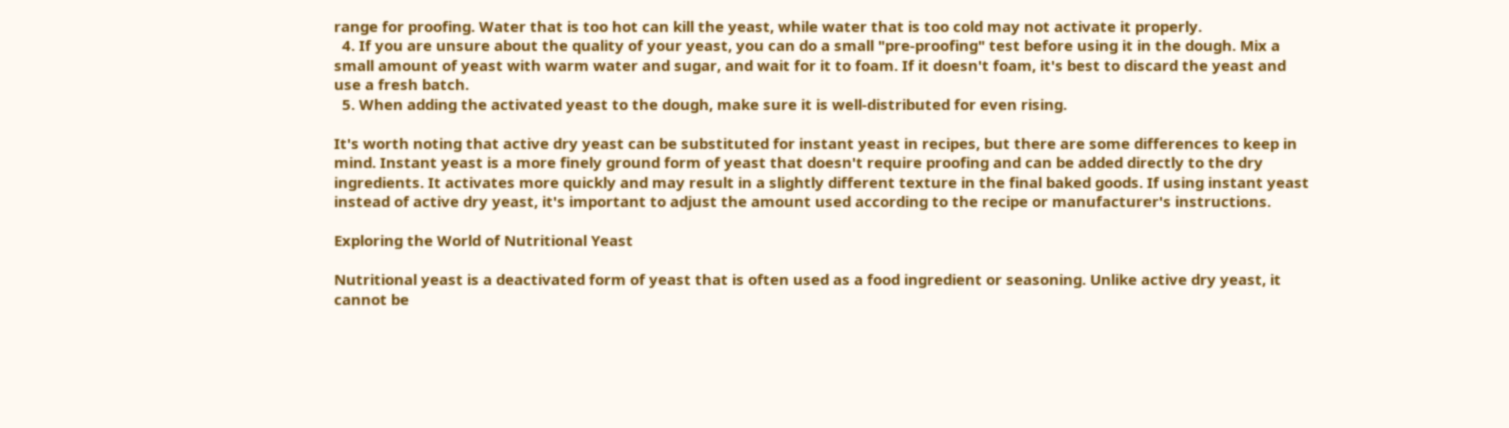range for proofing. Water that is too hot can kill the yeast, while water that is too cold may not activate it properly.
  4. If you are unsure about the quality of your yeast, you can do a small "pre-proofing" test before using it in the dough. Mix a small amount of yeast with warm water and sugar, and wait for it to foam. If it doesn't foam, it's best to discard the yeast and use a fresh batch.
  5. When adding the activated yeast to the dough, make sure it is well-distributed for even rising.

It's worth noting that active dry yeast can be substituted for instant yeast in recipes, but there are some differences to keep in mind. Instant yeast is a more finely ground form of yeast that doesn't require proofing and can be added directly to the dry ingredients. It activates more quickly and may result in a slightly different texture in the final baked goods. If using instant yeast instead of active dry yeast, it's important to adjust the amount used according to the recipe or manufacturer's instructions.

Exploring the World of Nutritional Yeast

Nutritional yeast is a deactivated form of yeast that is often used as a food ingredient or seasoning. Unlike active dry yeast, it cannot be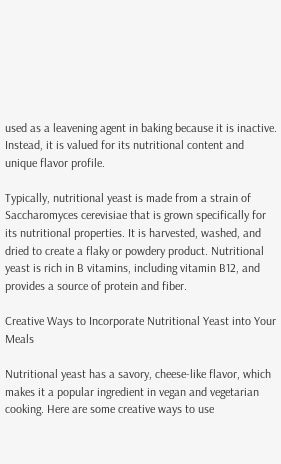used as a leavening agent in baking because it is inactive. Instead, it is valued for its nutritional content and unique flavor profile.

Typically, nutritional yeast is made from a strain of Saccharomyces cerevisiae that is grown specifically for its nutritional properties. It is harvested, washed, and dried to create a flaky or powdery product. Nutritional yeast is rich in B vitamins, including vitamin B12, and provides a source of protein and fiber.

Creative Ways to Incorporate Nutritional Yeast into Your Meals

Nutritional yeast has a savory, cheese-like flavor, which makes it a popular ingredient in vegan and vegetarian cooking. Here are some creative ways to use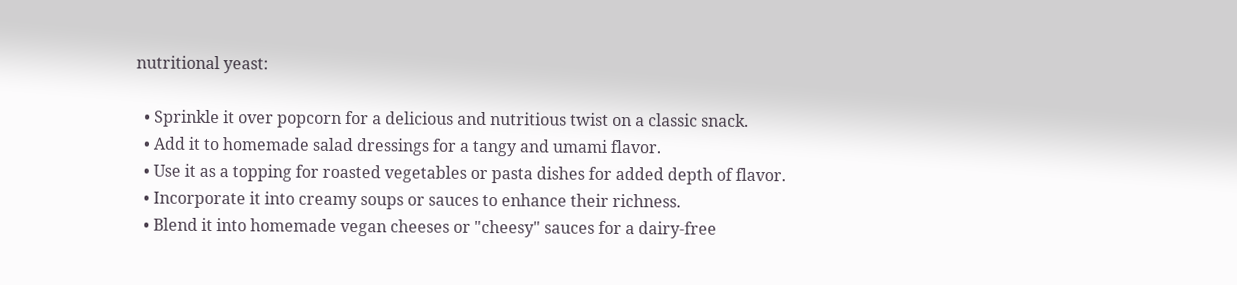nutritional yeast:

  • Sprinkle it over popcorn for a delicious and nutritious twist on a classic snack.
  • Add it to homemade salad dressings for a tangy and umami flavor.
  • Use it as a topping for roasted vegetables or pasta dishes for added depth of flavor.
  • Incorporate it into creamy soups or sauces to enhance their richness.
  • Blend it into homemade vegan cheeses or "cheesy" sauces for a dairy-free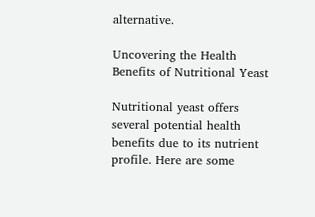alternative.

Uncovering the Health Benefits of Nutritional Yeast

Nutritional yeast offers several potential health benefits due to its nutrient profile. Here are some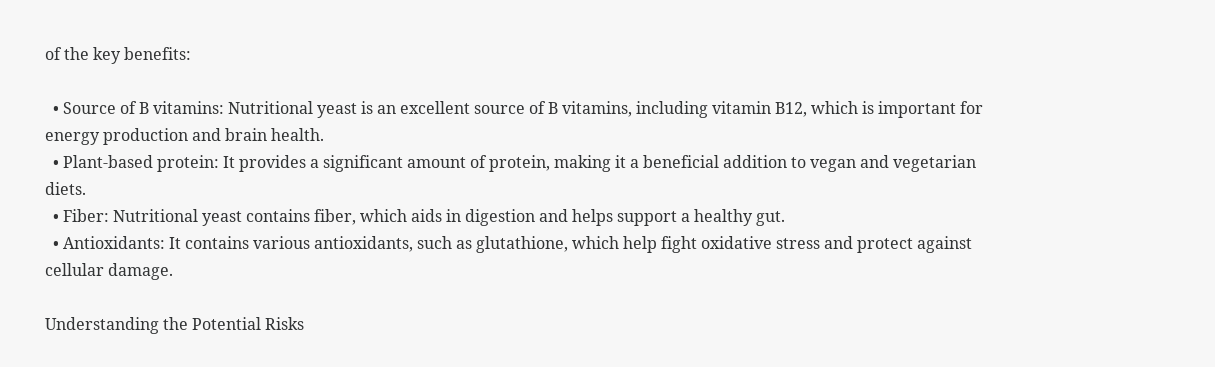of the key benefits:

  • Source of B vitamins: Nutritional yeast is an excellent source of B vitamins, including vitamin B12, which is important for energy production and brain health.
  • Plant-based protein: It provides a significant amount of protein, making it a beneficial addition to vegan and vegetarian diets.
  • Fiber: Nutritional yeast contains fiber, which aids in digestion and helps support a healthy gut.
  • Antioxidants: It contains various antioxidants, such as glutathione, which help fight oxidative stress and protect against cellular damage.

Understanding the Potential Risks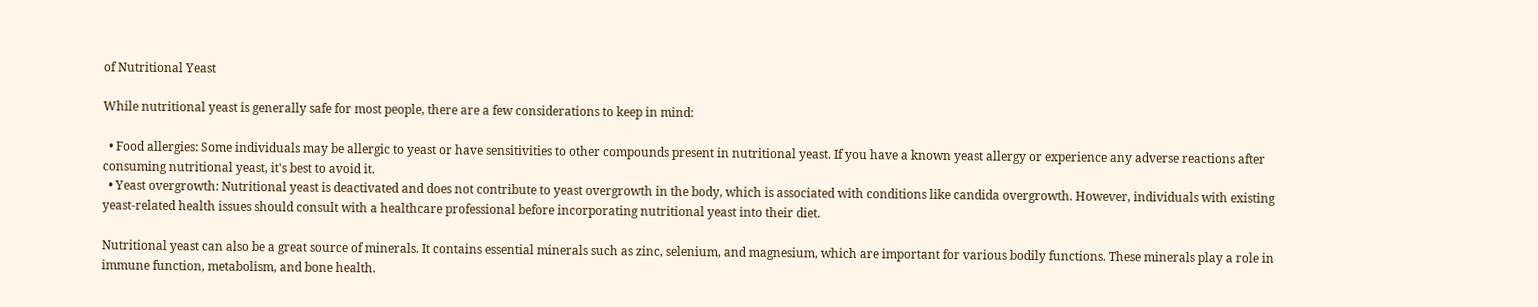of Nutritional Yeast

While nutritional yeast is generally safe for most people, there are a few considerations to keep in mind:

  • Food allergies: Some individuals may be allergic to yeast or have sensitivities to other compounds present in nutritional yeast. If you have a known yeast allergy or experience any adverse reactions after consuming nutritional yeast, it's best to avoid it.
  • Yeast overgrowth: Nutritional yeast is deactivated and does not contribute to yeast overgrowth in the body, which is associated with conditions like candida overgrowth. However, individuals with existing yeast-related health issues should consult with a healthcare professional before incorporating nutritional yeast into their diet.

Nutritional yeast can also be a great source of minerals. It contains essential minerals such as zinc, selenium, and magnesium, which are important for various bodily functions. These minerals play a role in immune function, metabolism, and bone health.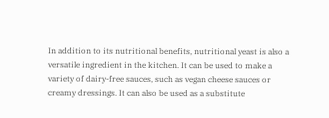In addition to its nutritional benefits, nutritional yeast is also a versatile ingredient in the kitchen. It can be used to make a variety of dairy-free sauces, such as vegan cheese sauces or creamy dressings. It can also be used as a substitute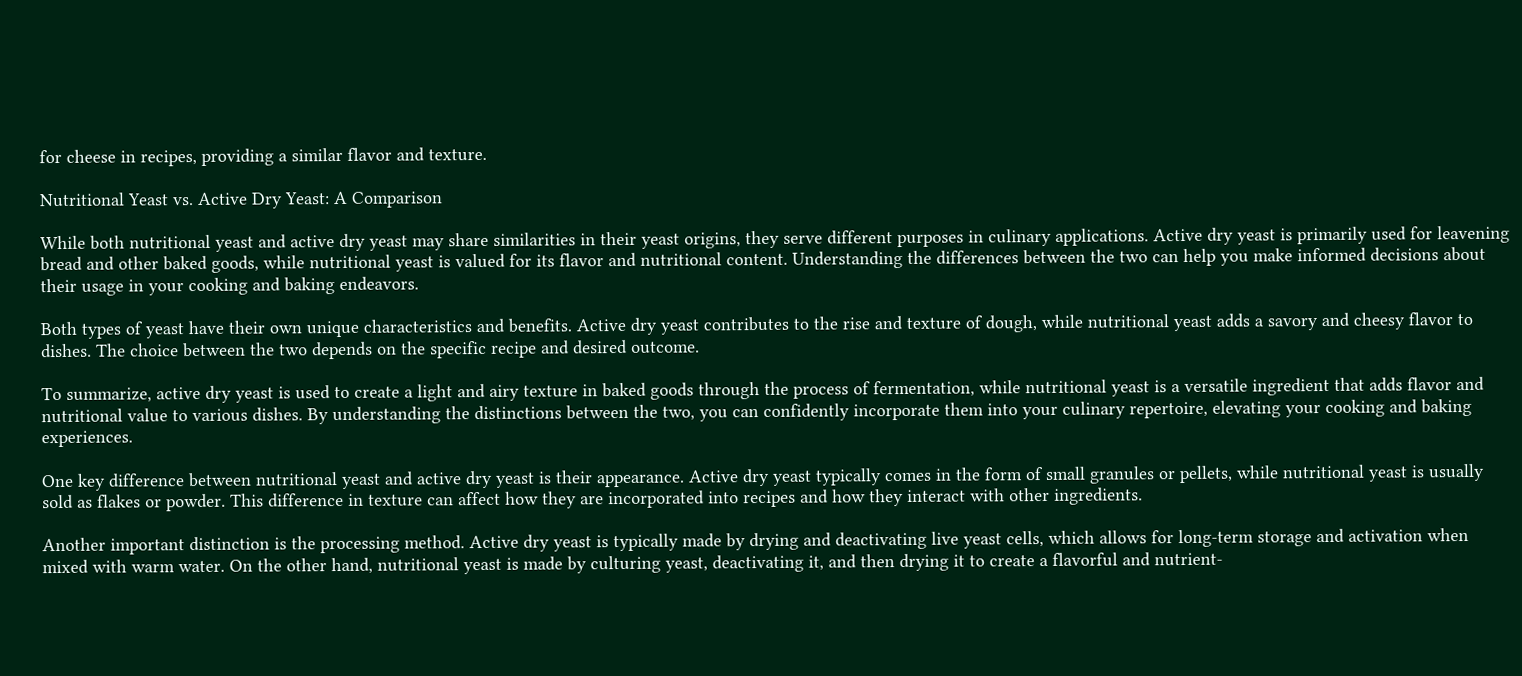for cheese in recipes, providing a similar flavor and texture.

Nutritional Yeast vs. Active Dry Yeast: A Comparison

While both nutritional yeast and active dry yeast may share similarities in their yeast origins, they serve different purposes in culinary applications. Active dry yeast is primarily used for leavening bread and other baked goods, while nutritional yeast is valued for its flavor and nutritional content. Understanding the differences between the two can help you make informed decisions about their usage in your cooking and baking endeavors.

Both types of yeast have their own unique characteristics and benefits. Active dry yeast contributes to the rise and texture of dough, while nutritional yeast adds a savory and cheesy flavor to dishes. The choice between the two depends on the specific recipe and desired outcome.

To summarize, active dry yeast is used to create a light and airy texture in baked goods through the process of fermentation, while nutritional yeast is a versatile ingredient that adds flavor and nutritional value to various dishes. By understanding the distinctions between the two, you can confidently incorporate them into your culinary repertoire, elevating your cooking and baking experiences.

One key difference between nutritional yeast and active dry yeast is their appearance. Active dry yeast typically comes in the form of small granules or pellets, while nutritional yeast is usually sold as flakes or powder. This difference in texture can affect how they are incorporated into recipes and how they interact with other ingredients.

Another important distinction is the processing method. Active dry yeast is typically made by drying and deactivating live yeast cells, which allows for long-term storage and activation when mixed with warm water. On the other hand, nutritional yeast is made by culturing yeast, deactivating it, and then drying it to create a flavorful and nutrient-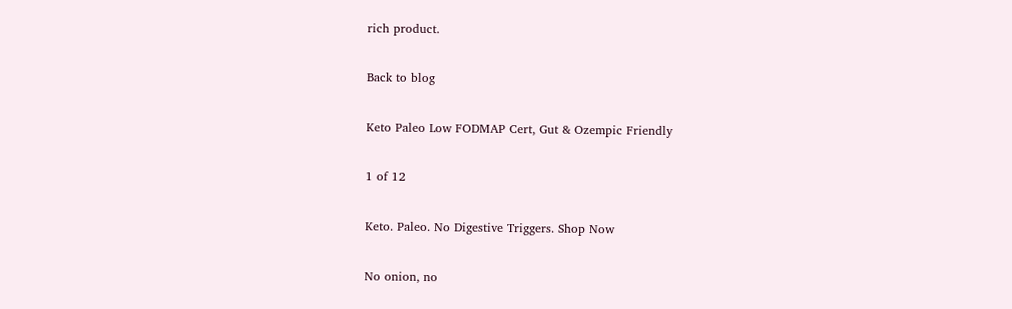rich product.

Back to blog

Keto Paleo Low FODMAP Cert, Gut & Ozempic Friendly

1 of 12

Keto. Paleo. No Digestive Triggers. Shop Now

No onion, no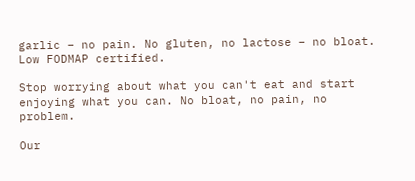garlic – no pain. No gluten, no lactose – no bloat. Low FODMAP certified.

Stop worrying about what you can't eat and start enjoying what you can. No bloat, no pain, no problem.

Our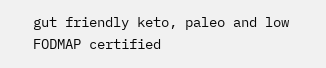gut friendly keto, paleo and low FODMAP certified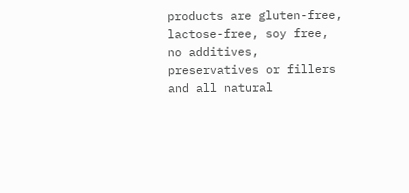products are gluten-free, lactose-free, soy free, no additives, preservatives or fillers and all natural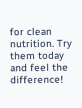for clean nutrition. Try them today and feel the difference!